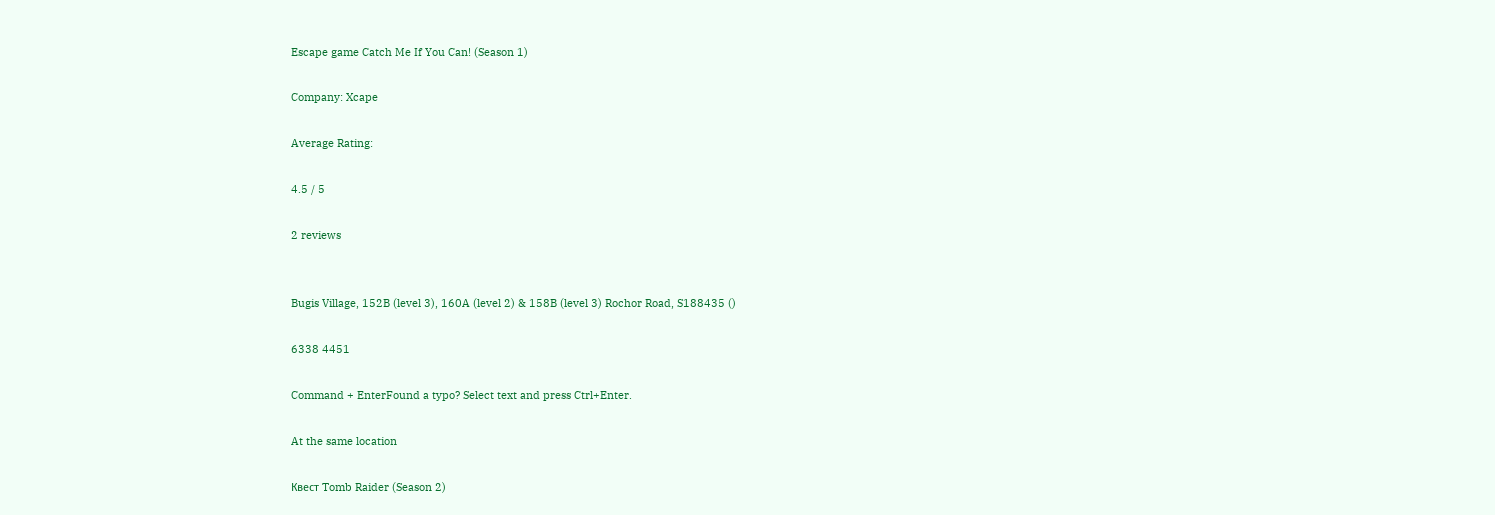Escape game Catch Me If You Can! (Season 1)

Company: Xcape

Average Rating:

4.5 / 5

2 reviews


Bugis Village, 152B (level 3), 160A (level 2) & 158B (level 3) Rochor Road, S188435 ()

6338 4451

Command + EnterFound a typo? Select text and press Ctrl+Enter.

At the same location

Квест Tomb Raider (Season 2)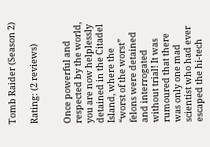Tomb Raider (Season 2)

Rating: (2 reviews)


Once powerful and respected by the world, you are now helplessly detained in the Citadel Island, where the “worst of the worst” felons were detained and interrogated without trial! It was rumoured that there was only one mad scientist who had ever escaped the hi-tech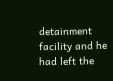detainment facility and he had left the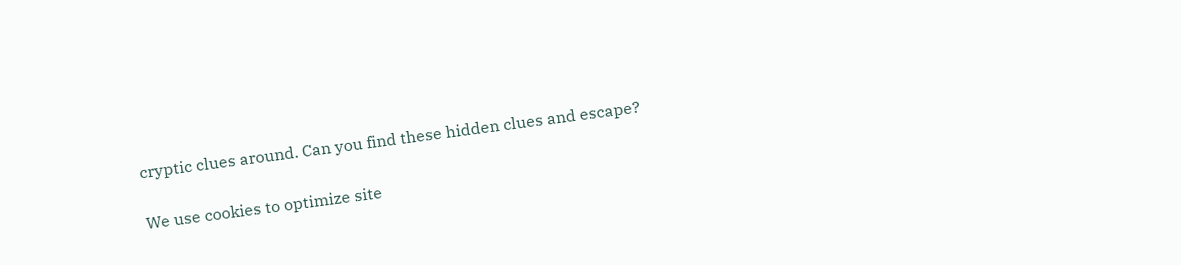cryptic clues around. Can you find these hidden clues and escape?

We use cookies to optimize site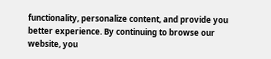functionality, personalize content, and provide you better experience. By continuing to browse our website, you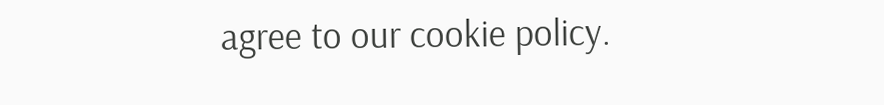agree to our cookie policy.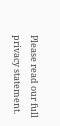Please read our full privacy statement.